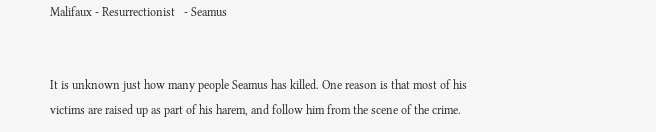Malifaux - Resurrectionist   - Seamus


It is unknown just how many people Seamus has killed. One reason is that most of his victims are raised up as part of his harem, and follow him from the scene of the crime.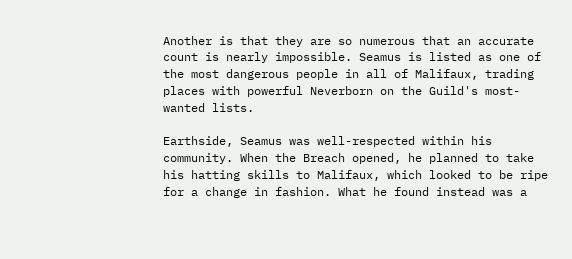Another is that they are so numerous that an accurate count is nearly impossible. Seamus is listed as one of the most dangerous people in all of Malifaux, trading places with powerful Neverborn on the Guild's most-wanted lists.

Earthside, Seamus was well-respected within his community. When the Breach opened, he planned to take his hatting skills to Malifaux, which looked to be ripe for a change in fashion. What he found instead was a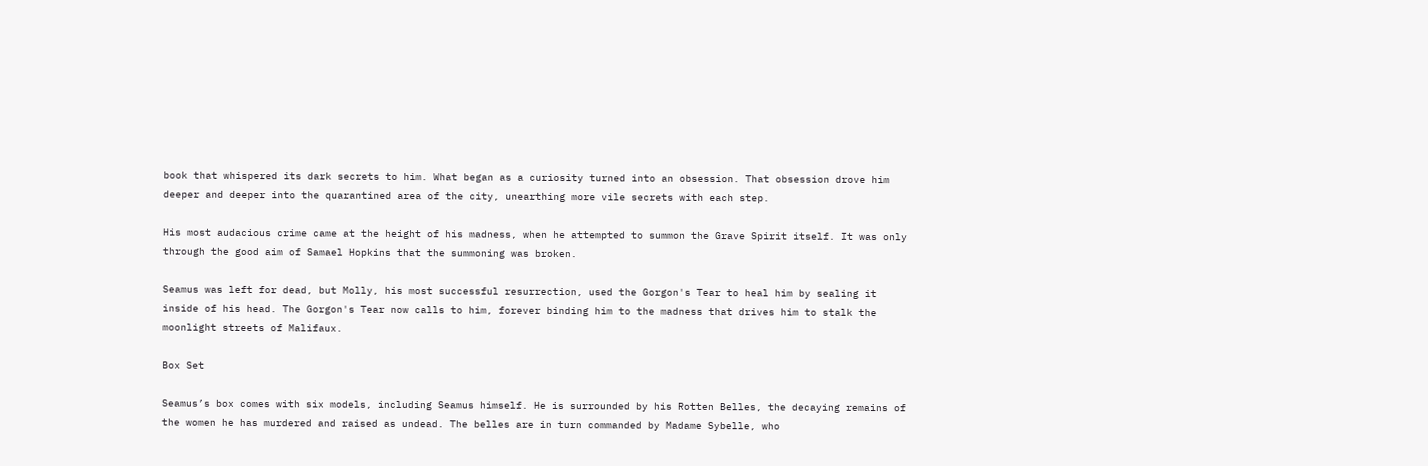book that whispered its dark secrets to him. What began as a curiosity turned into an obsession. That obsession drove him deeper and deeper into the quarantined area of the city, unearthing more vile secrets with each step.

His most audacious crime came at the height of his madness, when he attempted to summon the Grave Spirit itself. It was only through the good aim of Samael Hopkins that the summoning was broken.

Seamus was left for dead, but Molly, his most successful resurrection, used the Gorgon's Tear to heal him by sealing it inside of his head. The Gorgon's Tear now calls to him, forever binding him to the madness that drives him to stalk the moonlight streets of Malifaux.

Box Set

Seamus’s box comes with six models, including Seamus himself. He is surrounded by his Rotten Belles, the decaying remains of the women he has murdered and raised as undead. The belles are in turn commanded by Madame Sybelle, who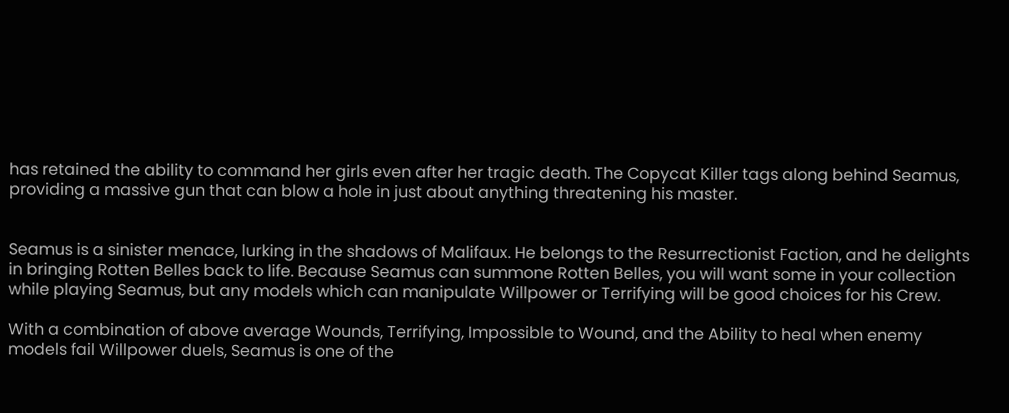has retained the ability to command her girls even after her tragic death. The Copycat Killer tags along behind Seamus, providing a massive gun that can blow a hole in just about anything threatening his master.


Seamus is a sinister menace, lurking in the shadows of Malifaux. He belongs to the Resurrectionist Faction, and he delights in bringing Rotten Belles back to life. Because Seamus can summone Rotten Belles, you will want some in your collection while playing Seamus, but any models which can manipulate Willpower or Terrifying will be good choices for his Crew.

With a combination of above average Wounds, Terrifying, Impossible to Wound, and the Ability to heal when enemy models fail Willpower duels, Seamus is one of the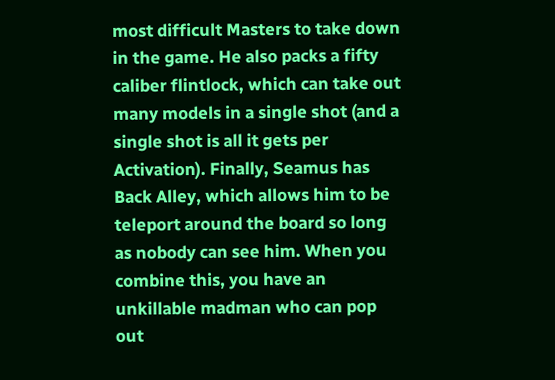most difficult Masters to take down in the game. He also packs a fifty caliber flintlock, which can take out many models in a single shot (and a single shot is all it gets per Activation). Finally, Seamus has Back Alley, which allows him to be teleport around the board so long as nobody can see him. When you combine this, you have an unkillable madman who can pop out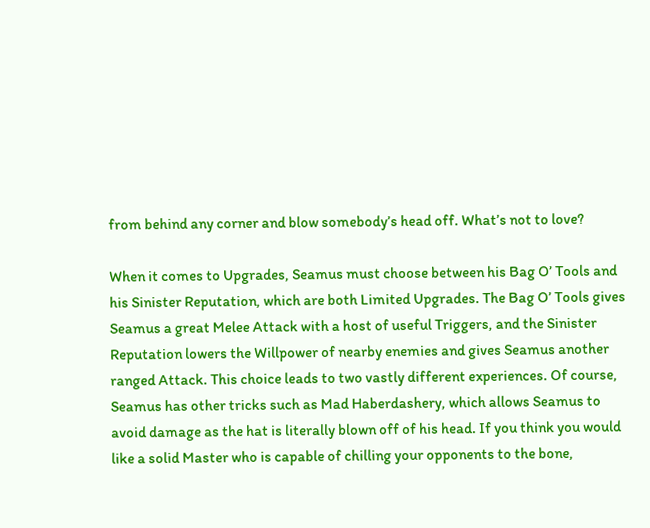from behind any corner and blow somebody’s head off. What’s not to love?

When it comes to Upgrades, Seamus must choose between his Bag O’ Tools and his Sinister Reputation, which are both Limited Upgrades. The Bag O’ Tools gives Seamus a great Melee Attack with a host of useful Triggers, and the Sinister Reputation lowers the Willpower of nearby enemies and gives Seamus another ranged Attack. This choice leads to two vastly different experiences. Of course, Seamus has other tricks such as Mad Haberdashery, which allows Seamus to avoid damage as the hat is literally blown off of his head. If you think you would like a solid Master who is capable of chilling your opponents to the bone,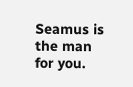Seamus is the man for you.